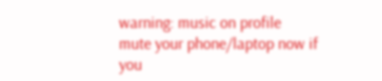warning: music on profile
mute your phone/laptop now if you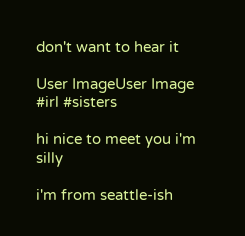don't want to hear it

User ImageUser Image
#irl #sisters

hi nice to meet you i'm silly

i'm from seattle-ish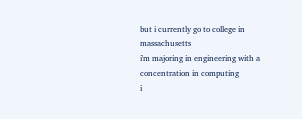but i currently go to college in massachusetts
i'm majoring in engineering with a concentration in computing
i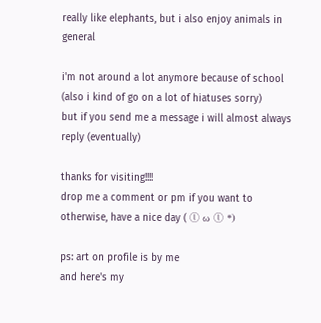really like elephants, but i also enjoy animals in general

i'm not around a lot anymore because of school
(also i kind of go on a lot of hiatuses sorry)
but if you send me a message i will almost always reply (eventually)

thanks for visiting!!!!
drop me a comment or pm if you want to
otherwise, have a nice day ( ⓛ ω ⓛ *)

ps: art on profile is by me
and here's my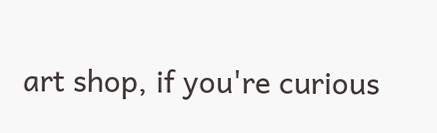art shop, if you're curious